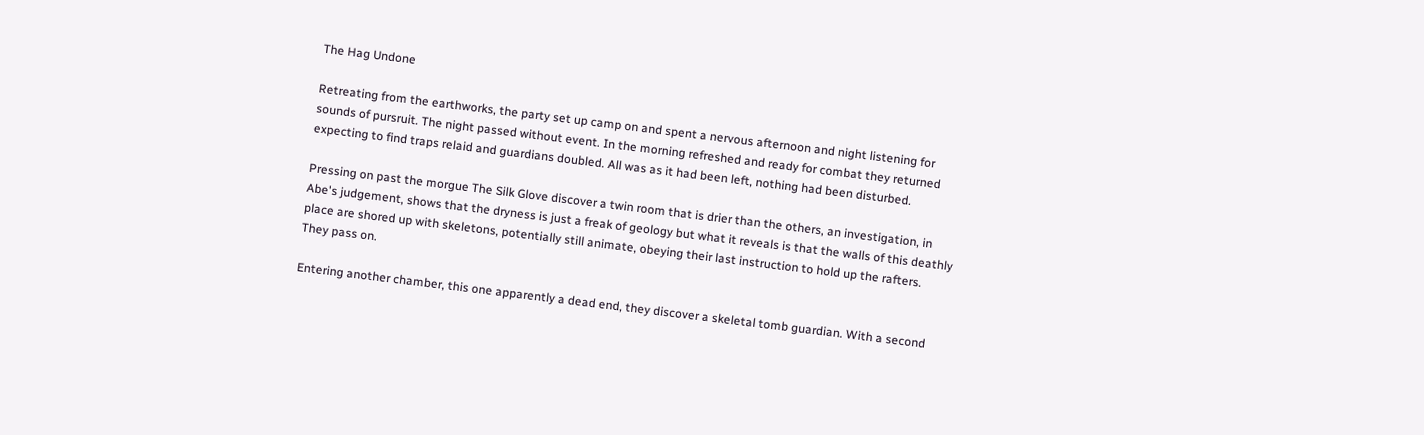The Hag Undone

Retreating from the earthworks, the party set up camp on and spent a nervous afternoon and night listening for sounds of pursruit. The night passed without event. In the morning refreshed and ready for combat they returned expecting to find traps relaid and guardians doubled. All was as it had been left, nothing had been disturbed.

Pressing on past the morgue The Silk Glove discover a twin room that is drier than the others, an investigation, in Abe's judgement, shows that the dryness is just a freak of geology but what it reveals is that the walls of this deathly place are shored up with skeletons, potentially still animate, obeying their last instruction to hold up the rafters. They pass on.

Entering another chamber, this one apparently a dead end, they discover a skeletal tomb guardian. With a second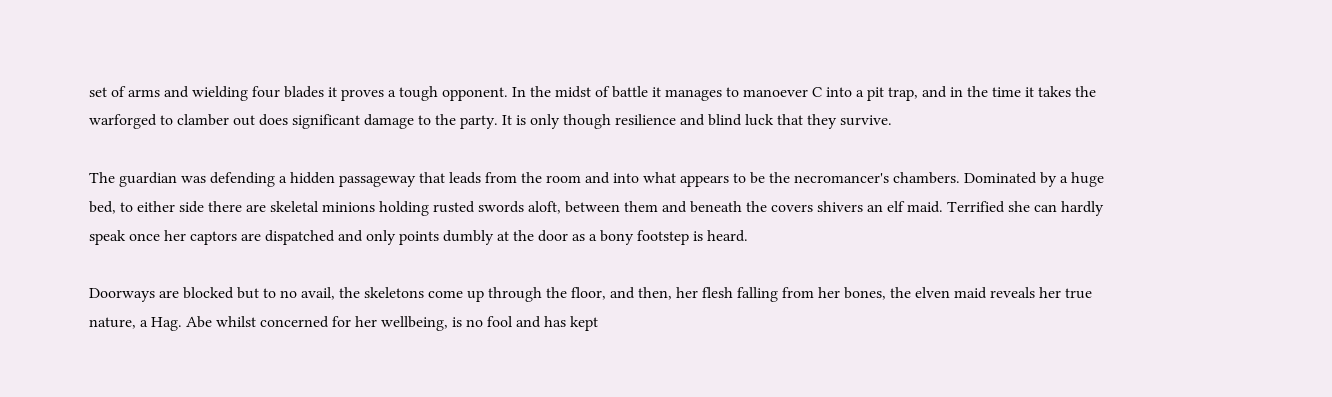set of arms and wielding four blades it proves a tough opponent. In the midst of battle it manages to manoever C into a pit trap, and in the time it takes the warforged to clamber out does significant damage to the party. It is only though resilience and blind luck that they survive.

The guardian was defending a hidden passageway that leads from the room and into what appears to be the necromancer's chambers. Dominated by a huge bed, to either side there are skeletal minions holding rusted swords aloft, between them and beneath the covers shivers an elf maid. Terrified she can hardly speak once her captors are dispatched and only points dumbly at the door as a bony footstep is heard.

Doorways are blocked but to no avail, the skeletons come up through the floor, and then, her flesh falling from her bones, the elven maid reveals her true nature, a Hag. Abe whilst concerned for her wellbeing, is no fool and has kept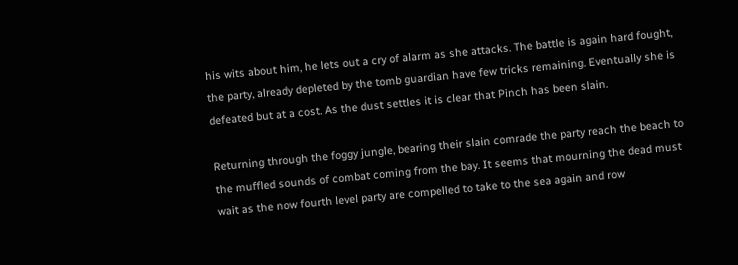his wits about him, he lets out a cry of alarm as she attacks. The battle is again hard fought, the party, already depleted by the tomb guardian have few tricks remaining. Eventually she is defeated but at a cost. As the dust settles it is clear that Pinch has been slain.

Returning through the foggy jungle, bearing their slain comrade the party reach the beach to the muffled sounds of combat coming from the bay. It seems that mourning the dead must wait as the now fourth level party are compelled to take to the sea again and row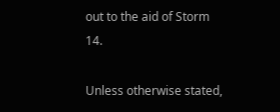out to the aid of Storm 14.

Unless otherwise stated,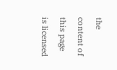the content of this page is licensed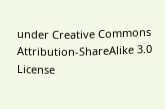under Creative Commons Attribution-ShareAlike 3.0 License